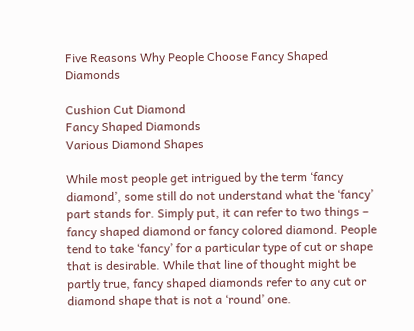Five Reasons Why People Choose Fancy Shaped Diamonds

Cushion Cut Diamond
Fancy Shaped Diamonds
Various Diamond Shapes

While most people get intrigued by the term ‘fancy diamond’, some still do not understand what the ‘fancy’ part stands for. Simply put, it can refer to two things – fancy shaped diamond or fancy colored diamond. People tend to take ‘fancy’ for a particular type of cut or shape that is desirable. While that line of thought might be partly true, fancy shaped diamonds refer to any cut or diamond shape that is not a ‘round’ one.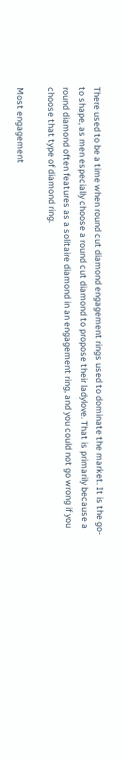There used to be a time when round cut diamond engagement rings used to dominate the market. It is the go-to shape, as men especially choose a round cut diamond to propose their ladylove. That is primarily because a round diamond often features as a solitaire diamond in an engagement ring, and you could not go wrong if you choose that type of diamond ring.

Most engagement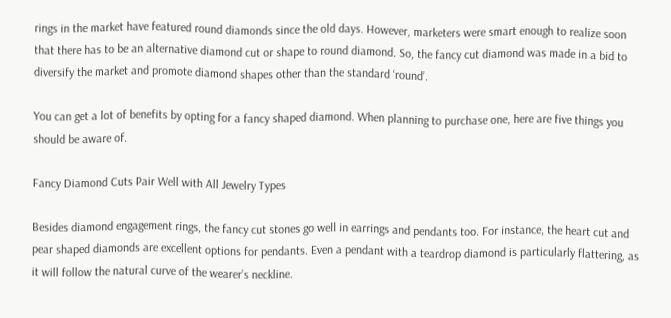rings in the market have featured round diamonds since the old days. However, marketers were smart enough to realize soon that there has to be an alternative diamond cut or shape to round diamond. So, the fancy cut diamond was made in a bid to diversify the market and promote diamond shapes other than the standard ‘round’.

You can get a lot of benefits by opting for a fancy shaped diamond. When planning to purchase one, here are five things you should be aware of.

Fancy Diamond Cuts Pair Well with All Jewelry Types

Besides diamond engagement rings, the fancy cut stones go well in earrings and pendants too. For instance, the heart cut and pear shaped diamonds are excellent options for pendants. Even a pendant with a teardrop diamond is particularly flattering, as it will follow the natural curve of the wearer’s neckline.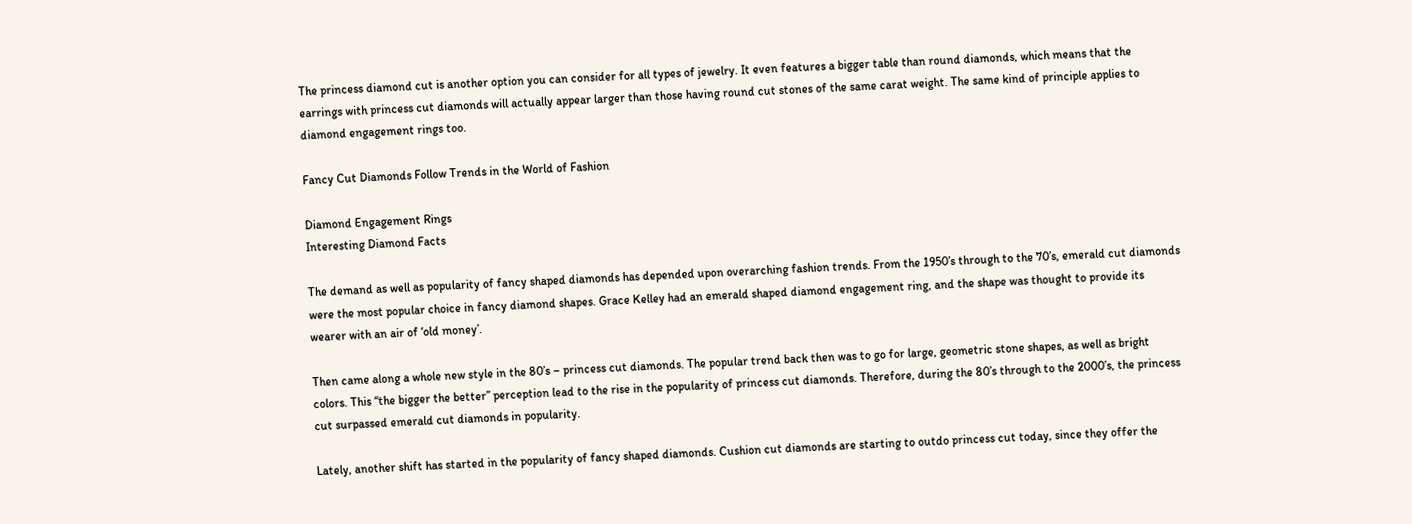The princess diamond cut is another option you can consider for all types of jewelry. It even features a bigger table than round diamonds, which means that the earrings with princess cut diamonds will actually appear larger than those having round cut stones of the same carat weight. The same kind of principle applies to diamond engagement rings too.

Fancy Cut Diamonds Follow Trends in the World of Fashion

Diamond Engagement Rings
Interesting Diamond Facts

The demand as well as popularity of fancy shaped diamonds has depended upon overarching fashion trends. From the 1950’s through to the 70’s, emerald cut diamonds were the most popular choice in fancy diamond shapes. Grace Kelley had an emerald shaped diamond engagement ring, and the shape was thought to provide its wearer with an air of ‘old money’.

Then came along a whole new style in the 80’s – princess cut diamonds. The popular trend back then was to go for large, geometric stone shapes, as well as bright colors. This “the bigger the better” perception lead to the rise in the popularity of princess cut diamonds. Therefore, during the 80’s through to the 2000’s, the princess cut surpassed emerald cut diamonds in popularity.

Lately, another shift has started in the popularity of fancy shaped diamonds. Cushion cut diamonds are starting to outdo princess cut today, since they offer the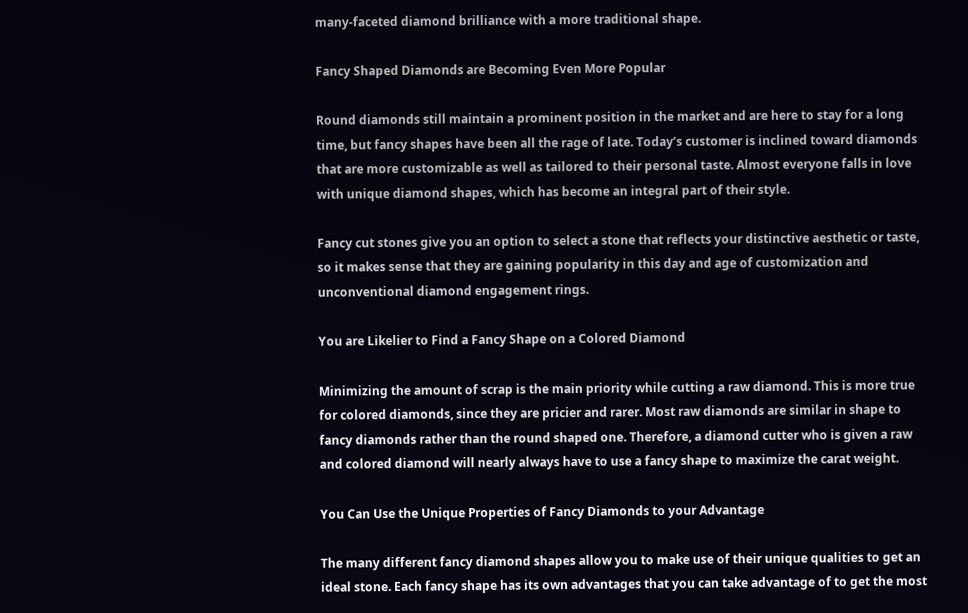many-faceted diamond brilliance with a more traditional shape.

Fancy Shaped Diamonds are Becoming Even More Popular

Round diamonds still maintain a prominent position in the market and are here to stay for a long time, but fancy shapes have been all the rage of late. Today’s customer is inclined toward diamonds that are more customizable as well as tailored to their personal taste. Almost everyone falls in love with unique diamond shapes, which has become an integral part of their style.

Fancy cut stones give you an option to select a stone that reflects your distinctive aesthetic or taste, so it makes sense that they are gaining popularity in this day and age of customization and unconventional diamond engagement rings.

You are Likelier to Find a Fancy Shape on a Colored Diamond

Minimizing the amount of scrap is the main priority while cutting a raw diamond. This is more true for colored diamonds, since they are pricier and rarer. Most raw diamonds are similar in shape to fancy diamonds rather than the round shaped one. Therefore, a diamond cutter who is given a raw and colored diamond will nearly always have to use a fancy shape to maximize the carat weight.

You Can Use the Unique Properties of Fancy Diamonds to your Advantage

The many different fancy diamond shapes allow you to make use of their unique qualities to get an ideal stone. Each fancy shape has its own advantages that you can take advantage of to get the most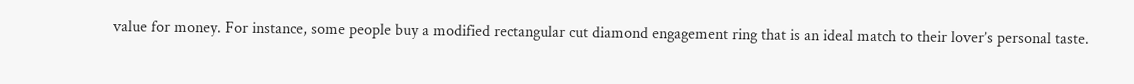value for money. For instance, some people buy a modified rectangular cut diamond engagement ring that is an ideal match to their lover’s personal taste.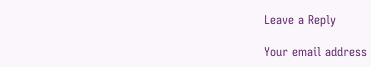Leave a Reply

Your email address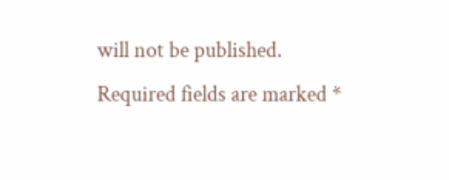will not be published. Required fields are marked *